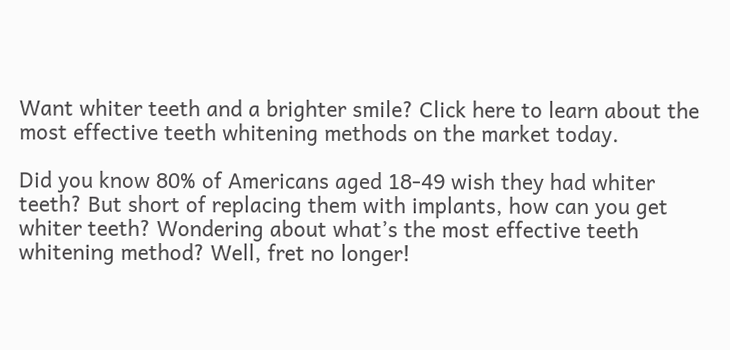Want whiter teeth and a brighter smile? Click here to learn about the most effective teeth whitening methods on the market today.

Did you know 80% of Americans aged 18-49 wish they had whiter teeth? But short of replacing them with implants, how can you get whiter teeth? Wondering about what’s the most effective teeth whitening method? Well, fret no longer!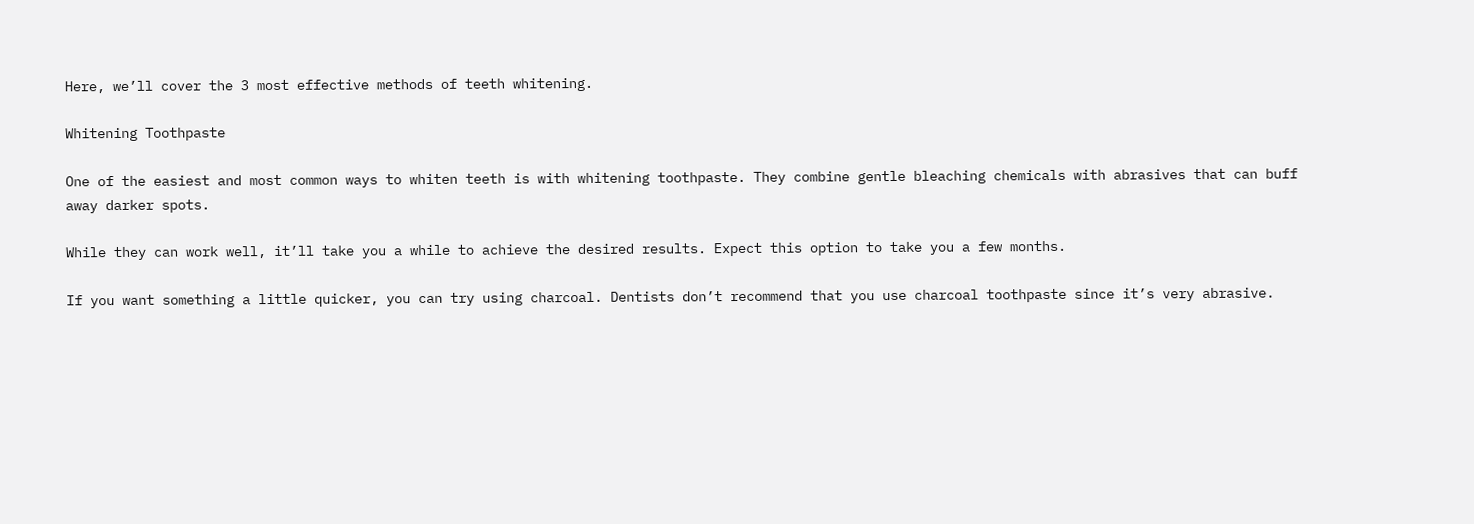Here, we’ll cover the 3 most effective methods of teeth whitening.

Whitening Toothpaste

One of the easiest and most common ways to whiten teeth is with whitening toothpaste. They combine gentle bleaching chemicals with abrasives that can buff away darker spots.

While they can work well, it’ll take you a while to achieve the desired results. Expect this option to take you a few months.

If you want something a little quicker, you can try using charcoal. Dentists don’t recommend that you use charcoal toothpaste since it’s very abrasive.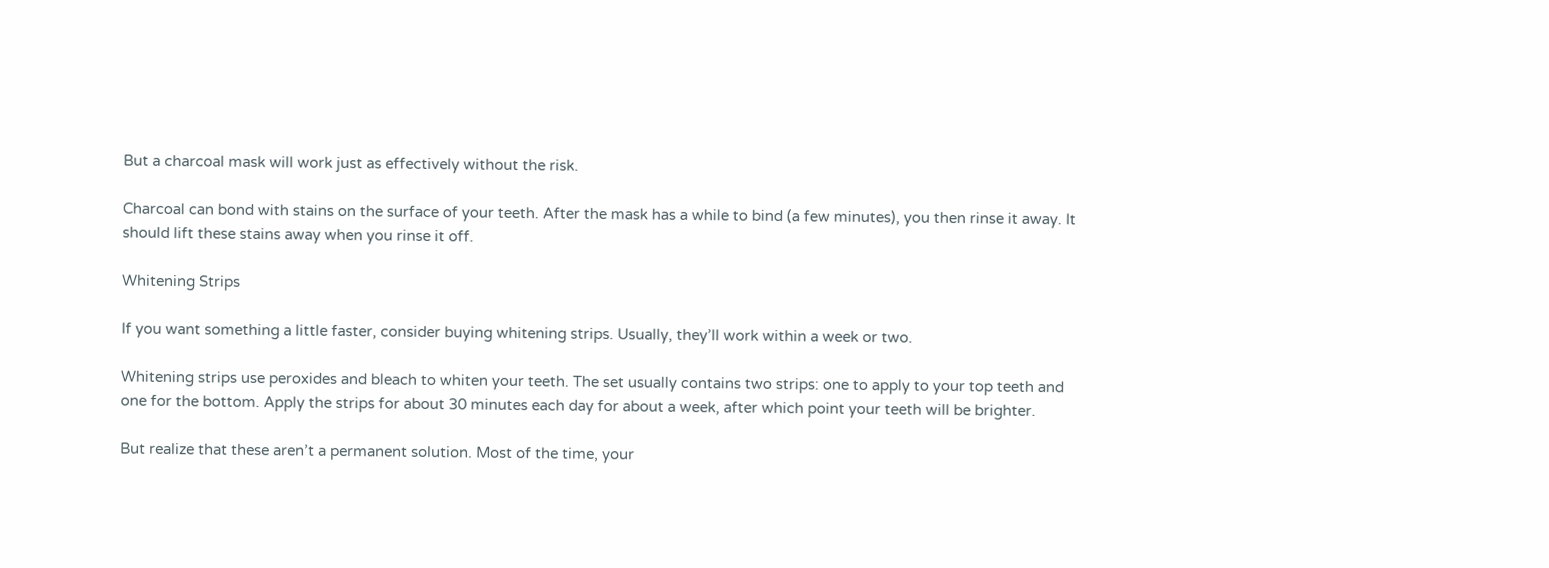But a charcoal mask will work just as effectively without the risk.

Charcoal can bond with stains on the surface of your teeth. After the mask has a while to bind (a few minutes), you then rinse it away. It should lift these stains away when you rinse it off.

Whitening Strips

If you want something a little faster, consider buying whitening strips. Usually, they’ll work within a week or two.

Whitening strips use peroxides and bleach to whiten your teeth. The set usually contains two strips: one to apply to your top teeth and one for the bottom. Apply the strips for about 30 minutes each day for about a week, after which point your teeth will be brighter.

But realize that these aren’t a permanent solution. Most of the time, your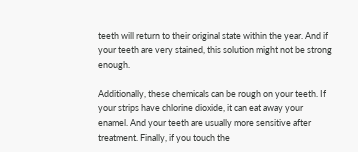teeth will return to their original state within the year. And if your teeth are very stained, this solution might not be strong enough.

Additionally, these chemicals can be rough on your teeth. If your strips have chlorine dioxide, it can eat away your enamel. And your teeth are usually more sensitive after treatment. Finally, if you touch the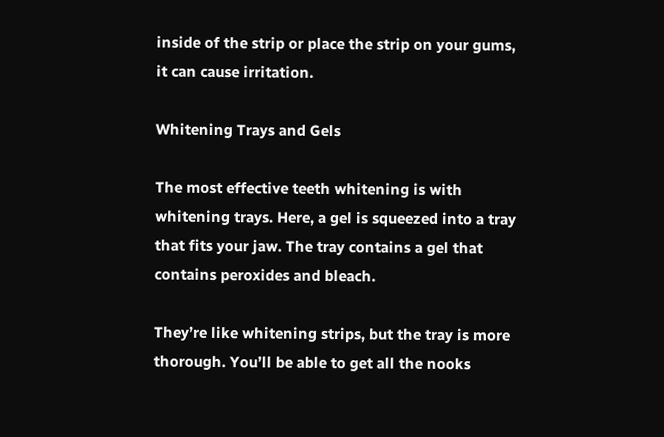inside of the strip or place the strip on your gums, it can cause irritation.

Whitening Trays and Gels

The most effective teeth whitening is with whitening trays. Here, a gel is squeezed into a tray that fits your jaw. The tray contains a gel that contains peroxides and bleach.

They’re like whitening strips, but the tray is more thorough. You’ll be able to get all the nooks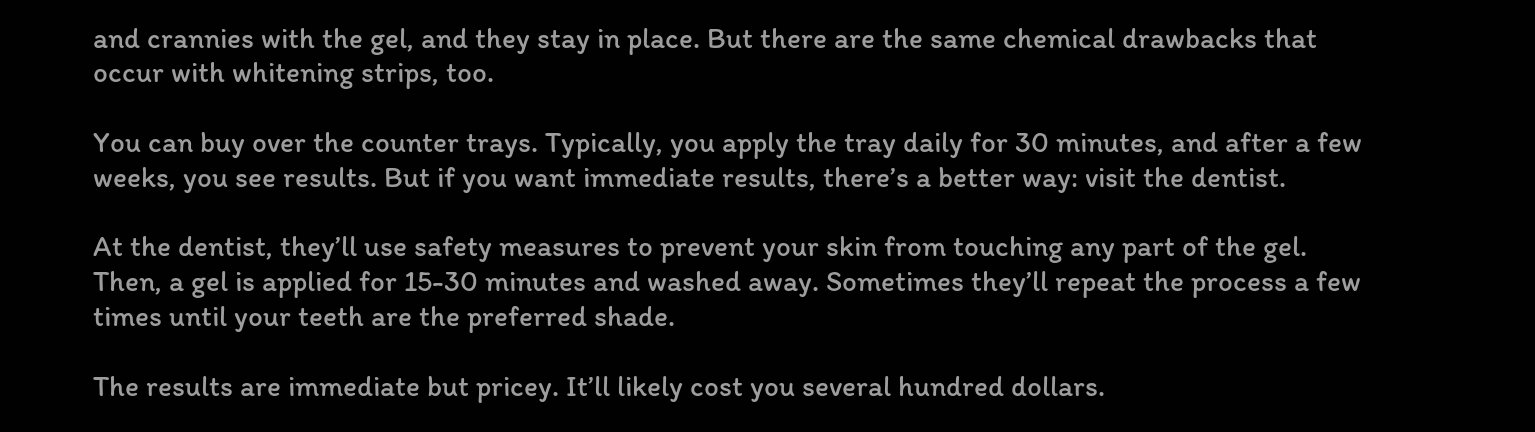and crannies with the gel, and they stay in place. But there are the same chemical drawbacks that occur with whitening strips, too.

You can buy over the counter trays. Typically, you apply the tray daily for 30 minutes, and after a few weeks, you see results. But if you want immediate results, there’s a better way: visit the dentist.

At the dentist, they’ll use safety measures to prevent your skin from touching any part of the gel. Then, a gel is applied for 15-30 minutes and washed away. Sometimes they’ll repeat the process a few times until your teeth are the preferred shade.

The results are immediate but pricey. It’ll likely cost you several hundred dollars.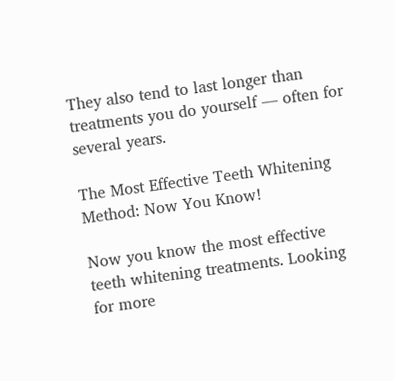They also tend to last longer than treatments you do yourself — often for several years.

The Most Effective Teeth Whitening Method: Now You Know!

Now you know the most effective teeth whitening treatments. Looking for more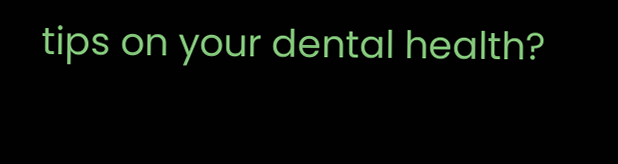tips on your dental health?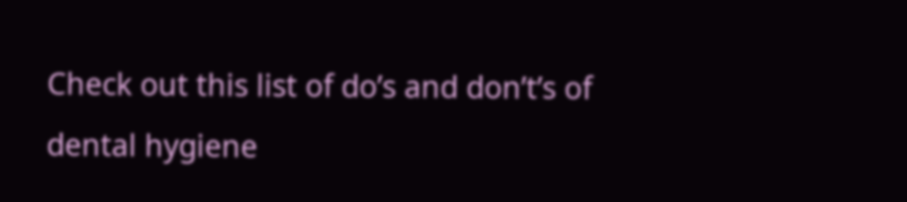Check out this list of do’s and don’t’s of dental hygiene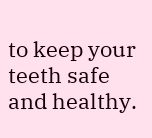to keep your teeth safe and healthy.